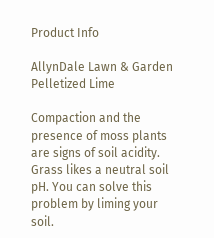Product Info

AllynDale Lawn & Garden Pelletized Lime

Compaction and the presence of moss plants are signs of soil acidity. Grass likes a neutral soil pH. You can solve this problem by liming your soil.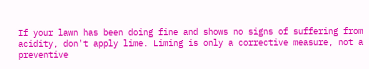If your lawn has been doing fine and shows no signs of suffering from acidity, don't apply lime. Liming is only a corrective measure, not a preventive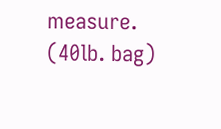measure. (40lb. bag)